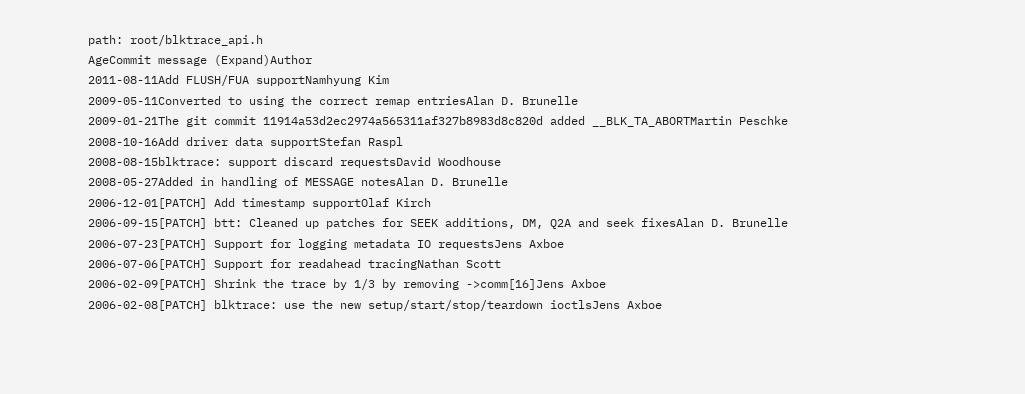path: root/blktrace_api.h
AgeCommit message (Expand)Author
2011-08-11Add FLUSH/FUA supportNamhyung Kim
2009-05-11Converted to using the correct remap entriesAlan D. Brunelle
2009-01-21The git commit 11914a53d2ec2974a565311af327b8983d8c820d added __BLK_TA_ABORTMartin Peschke
2008-10-16Add driver data supportStefan Raspl
2008-08-15blktrace: support discard requestsDavid Woodhouse
2008-05-27Added in handling of MESSAGE notesAlan D. Brunelle
2006-12-01[PATCH] Add timestamp supportOlaf Kirch
2006-09-15[PATCH] btt: Cleaned up patches for SEEK additions, DM, Q2A and seek fixesAlan D. Brunelle
2006-07-23[PATCH] Support for logging metadata IO requestsJens Axboe
2006-07-06[PATCH] Support for readahead tracingNathan Scott
2006-02-09[PATCH] Shrink the trace by 1/3 by removing ->comm[16]Jens Axboe
2006-02-08[PATCH] blktrace: use the new setup/start/stop/teardown ioctlsJens Axboe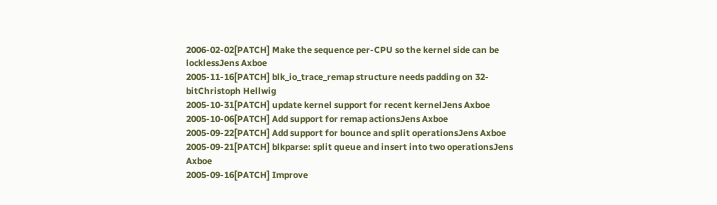2006-02-02[PATCH] Make the sequence per-CPU so the kernel side can be locklessJens Axboe
2005-11-16[PATCH] blk_io_trace_remap structure needs padding on 32-bitChristoph Hellwig
2005-10-31[PATCH] update kernel support for recent kernelJens Axboe
2005-10-06[PATCH] Add support for remap actionsJens Axboe
2005-09-22[PATCH] Add support for bounce and split operationsJens Axboe
2005-09-21[PATCH] blkparse: split queue and insert into two operationsJens Axboe
2005-09-16[PATCH] Improve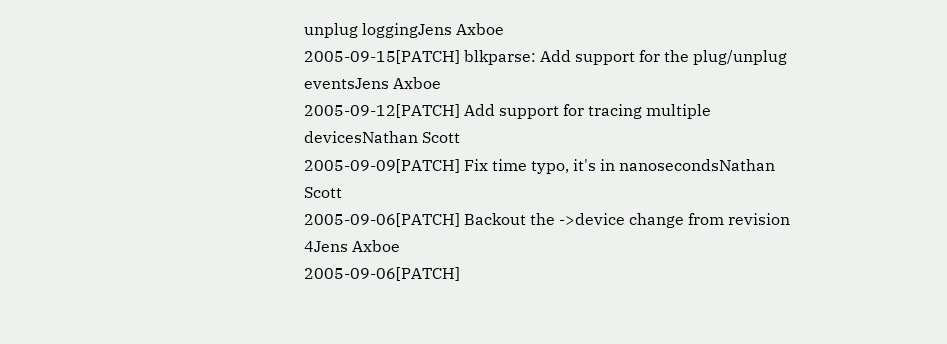unplug loggingJens Axboe
2005-09-15[PATCH] blkparse: Add support for the plug/unplug eventsJens Axboe
2005-09-12[PATCH] Add support for tracing multiple devicesNathan Scott
2005-09-09[PATCH] Fix time typo, it's in nanosecondsNathan Scott
2005-09-06[PATCH] Backout the ->device change from revision 4Jens Axboe
2005-09-06[PATCH]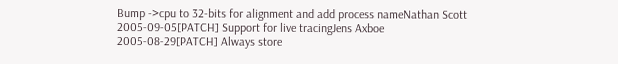Bump ->cpu to 32-bits for alignment and add process nameNathan Scott
2005-09-05[PATCH] Support for live tracingJens Axboe
2005-08-29[PATCH] Always store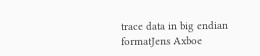trace data in big endian formatJens Axboe